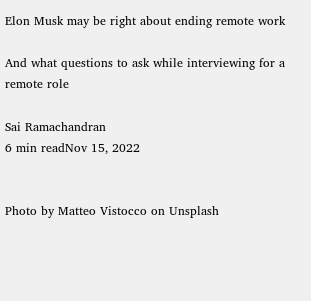Elon Musk may be right about ending remote work

And what questions to ask while interviewing for a remote role

Sai Ramachandran
6 min readNov 15, 2022


Photo by Matteo Vistocco on Unsplash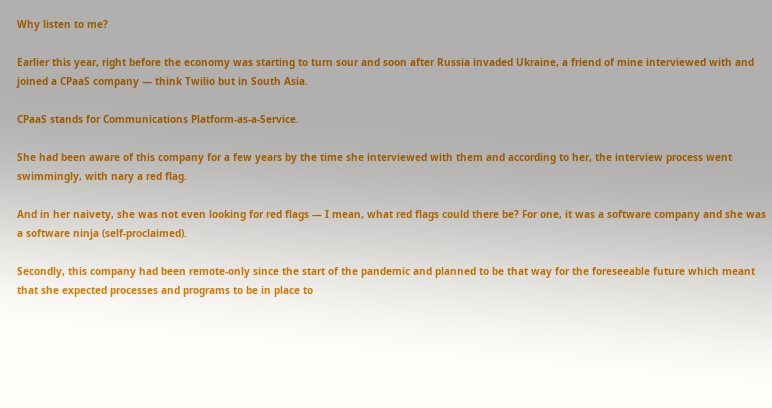Why listen to me?

Earlier this year, right before the economy was starting to turn sour and soon after Russia invaded Ukraine, a friend of mine interviewed with and joined a CPaaS company — think Twilio but in South Asia.

CPaaS stands for Communications Platform-as-a-Service.

She had been aware of this company for a few years by the time she interviewed with them and according to her, the interview process went swimmingly, with nary a red flag.

And in her naivety, she was not even looking for red flags — I mean, what red flags could there be? For one, it was a software company and she was a software ninja (self-proclaimed).

Secondly, this company had been remote-only since the start of the pandemic and planned to be that way for the foreseeable future which meant that she expected processes and programs to be in place to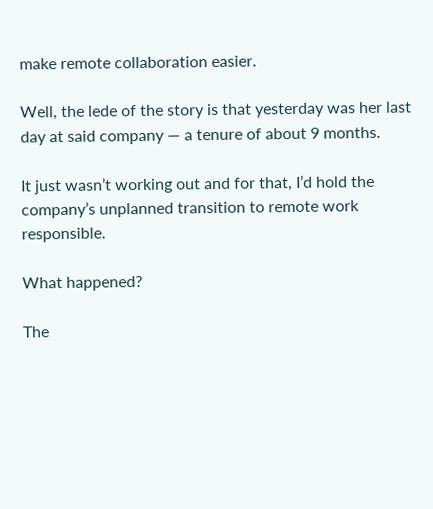make remote collaboration easier.

Well, the lede of the story is that yesterday was her last day at said company — a tenure of about 9 months.

It just wasn’t working out and for that, I’d hold the company’s unplanned transition to remote work responsible.

What happened?

The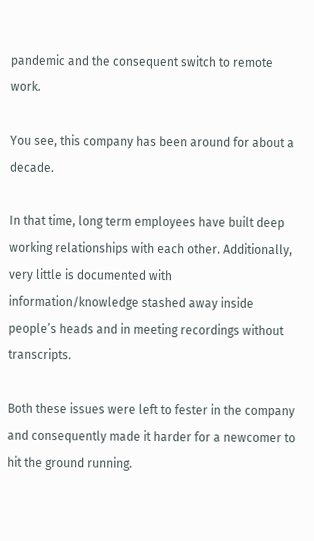pandemic and the consequent switch to remote work.

You see, this company has been around for about a decade.

In that time, long term employees have built deep working relationships with each other. Additionally, very little is documented with information/knowledge stashed away inside people’s heads and in meeting recordings without transcripts.

Both these issues were left to fester in the company and consequently made it harder for a newcomer to hit the ground running.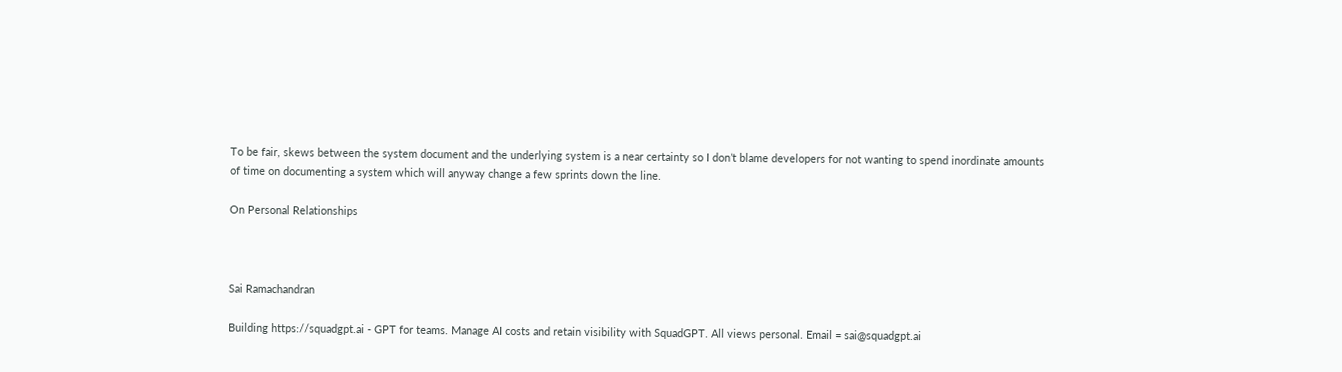To be fair, skews between the system document and the underlying system is a near certainty so I don’t blame developers for not wanting to spend inordinate amounts of time on documenting a system which will anyway change a few sprints down the line.

On Personal Relationships



Sai Ramachandran

Building https://squadgpt.ai - GPT for teams. Manage AI costs and retain visibility with SquadGPT. All views personal. Email = sai@squadgpt.ai